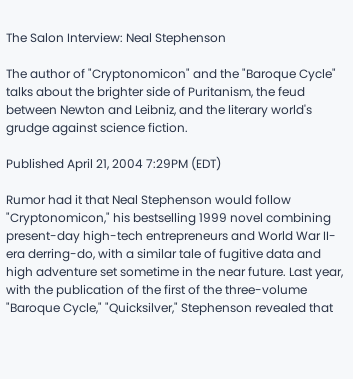The Salon Interview: Neal Stephenson

The author of "Cryptonomicon" and the "Baroque Cycle" talks about the brighter side of Puritanism, the feud between Newton and Leibniz, and the literary world's grudge against science fiction.

Published April 21, 2004 7:29PM (EDT)

Rumor had it that Neal Stephenson would follow "Cryptonomicon," his bestselling 1999 novel combining present-day high-tech entrepreneurs and World War II-era derring-do, with a similar tale of fugitive data and high adventure set sometime in the near future. Last year, with the publication of the first of the three-volume "Baroque Cycle," "Quicksilver," Stephenson revealed that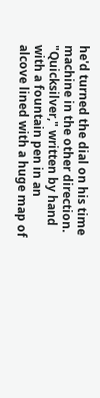he'd turned the dial on his time machine in the other direction. "Quicksilver," written by hand with a fountain pen in an alcove lined with a huge map of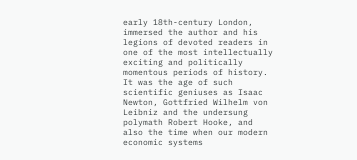early 18th-century London, immersed the author and his legions of devoted readers in one of the most intellectually exciting and politically momentous periods of history. It was the age of such scientific geniuses as Isaac Newton, Gottfried Wilhelm von Leibniz and the undersung polymath Robert Hooke, and also the time when our modern economic systems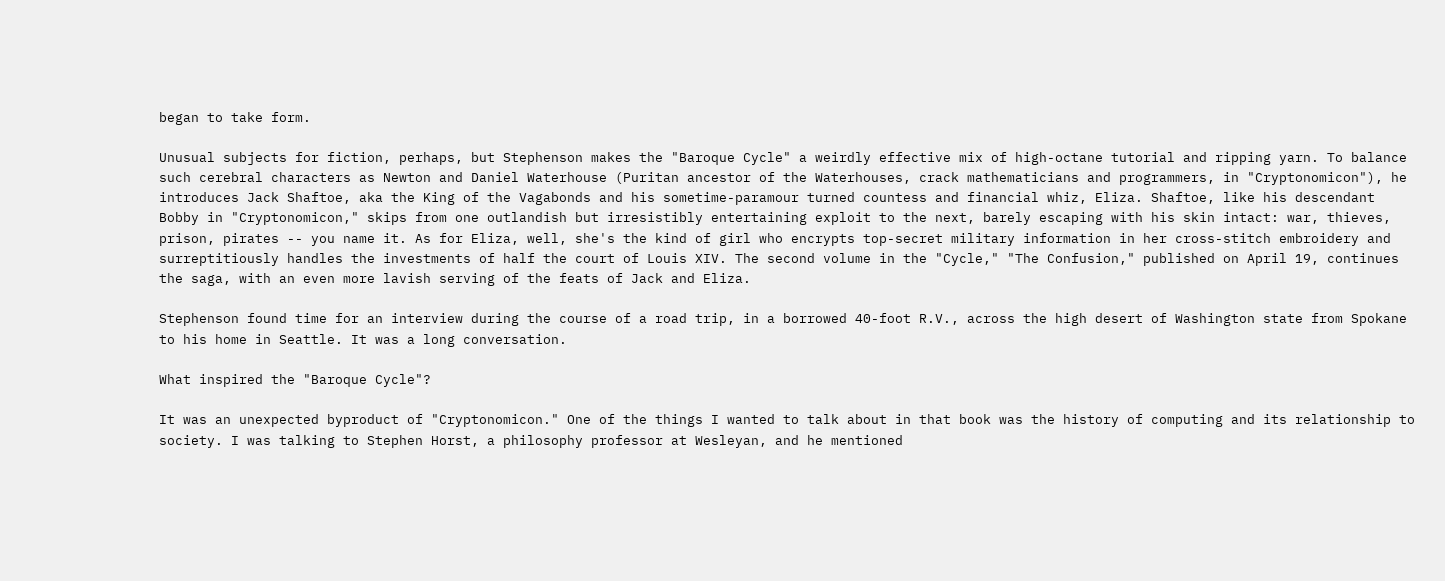began to take form.

Unusual subjects for fiction, perhaps, but Stephenson makes the "Baroque Cycle" a weirdly effective mix of high-octane tutorial and ripping yarn. To balance such cerebral characters as Newton and Daniel Waterhouse (Puritan ancestor of the Waterhouses, crack mathematicians and programmers, in "Cryptonomicon"), he introduces Jack Shaftoe, aka the King of the Vagabonds and his sometime-paramour turned countess and financial whiz, Eliza. Shaftoe, like his descendant Bobby in "Cryptonomicon," skips from one outlandish but irresistibly entertaining exploit to the next, barely escaping with his skin intact: war, thieves, prison, pirates -- you name it. As for Eliza, well, she's the kind of girl who encrypts top-secret military information in her cross-stitch embroidery and surreptitiously handles the investments of half the court of Louis XIV. The second volume in the "Cycle," "The Confusion," published on April 19, continues the saga, with an even more lavish serving of the feats of Jack and Eliza.

Stephenson found time for an interview during the course of a road trip, in a borrowed 40-foot R.V., across the high desert of Washington state from Spokane to his home in Seattle. It was a long conversation.

What inspired the "Baroque Cycle"?

It was an unexpected byproduct of "Cryptonomicon." One of the things I wanted to talk about in that book was the history of computing and its relationship to society. I was talking to Stephen Horst, a philosophy professor at Wesleyan, and he mentioned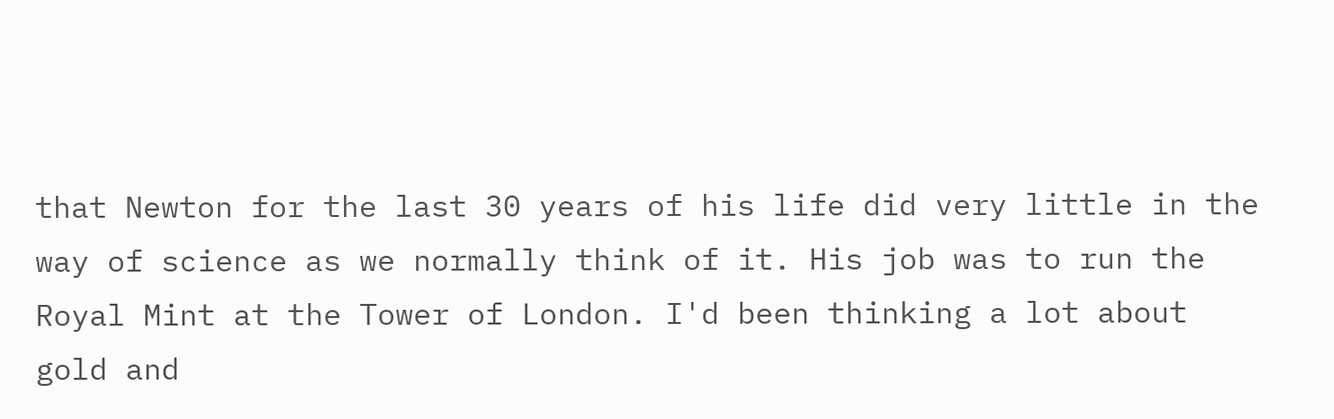that Newton for the last 30 years of his life did very little in the way of science as we normally think of it. His job was to run the Royal Mint at the Tower of London. I'd been thinking a lot about gold and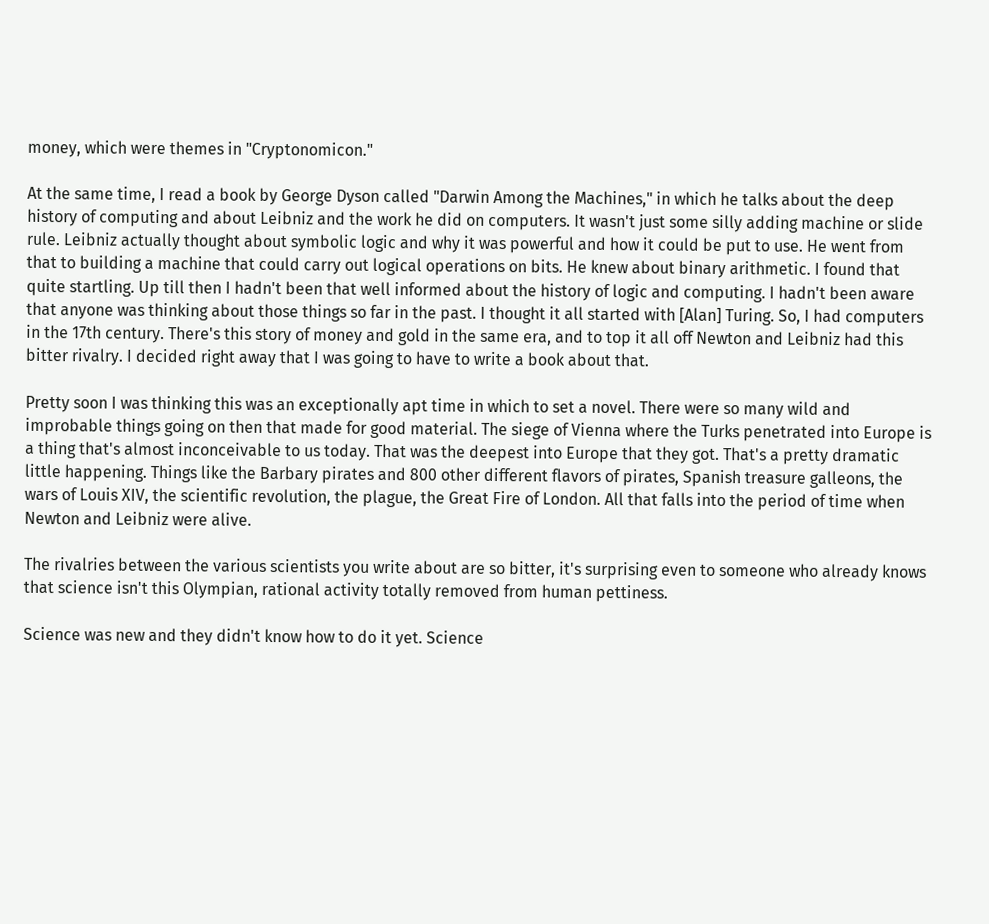money, which were themes in "Cryptonomicon."

At the same time, I read a book by George Dyson called "Darwin Among the Machines," in which he talks about the deep history of computing and about Leibniz and the work he did on computers. It wasn't just some silly adding machine or slide rule. Leibniz actually thought about symbolic logic and why it was powerful and how it could be put to use. He went from that to building a machine that could carry out logical operations on bits. He knew about binary arithmetic. I found that quite startling. Up till then I hadn't been that well informed about the history of logic and computing. I hadn't been aware that anyone was thinking about those things so far in the past. I thought it all started with [Alan] Turing. So, I had computers in the 17th century. There's this story of money and gold in the same era, and to top it all off Newton and Leibniz had this bitter rivalry. I decided right away that I was going to have to write a book about that.

Pretty soon I was thinking this was an exceptionally apt time in which to set a novel. There were so many wild and improbable things going on then that made for good material. The siege of Vienna where the Turks penetrated into Europe is a thing that's almost inconceivable to us today. That was the deepest into Europe that they got. That's a pretty dramatic little happening. Things like the Barbary pirates and 800 other different flavors of pirates, Spanish treasure galleons, the wars of Louis XIV, the scientific revolution, the plague, the Great Fire of London. All that falls into the period of time when Newton and Leibniz were alive.

The rivalries between the various scientists you write about are so bitter, it's surprising even to someone who already knows that science isn't this Olympian, rational activity totally removed from human pettiness.

Science was new and they didn't know how to do it yet. Science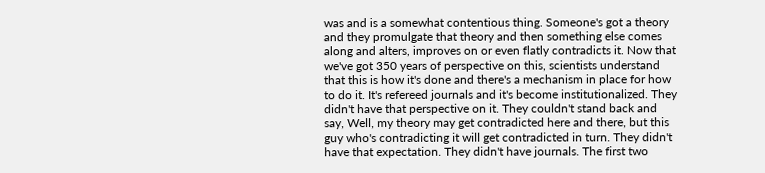was and is a somewhat contentious thing. Someone's got a theory and they promulgate that theory and then something else comes along and alters, improves on or even flatly contradicts it. Now that we've got 350 years of perspective on this, scientists understand that this is how it's done and there's a mechanism in place for how to do it. It's refereed journals and it's become institutionalized. They didn't have that perspective on it. They couldn't stand back and say, Well, my theory may get contradicted here and there, but this guy who's contradicting it will get contradicted in turn. They didn't have that expectation. They didn't have journals. The first two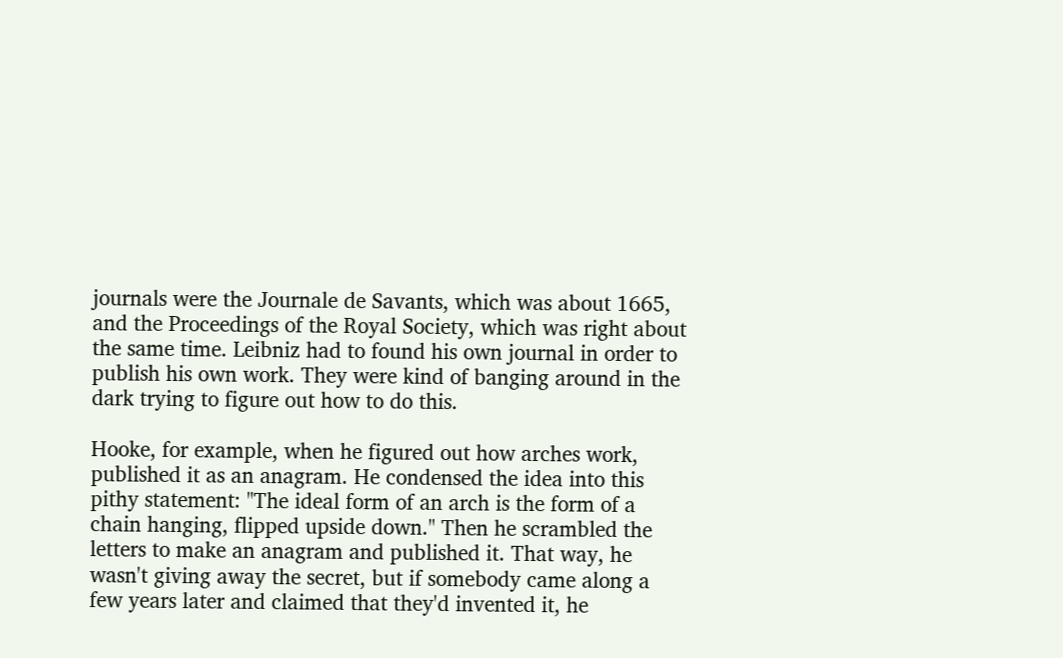journals were the Journale de Savants, which was about 1665, and the Proceedings of the Royal Society, which was right about the same time. Leibniz had to found his own journal in order to publish his own work. They were kind of banging around in the dark trying to figure out how to do this.

Hooke, for example, when he figured out how arches work, published it as an anagram. He condensed the idea into this pithy statement: "The ideal form of an arch is the form of a chain hanging, flipped upside down." Then he scrambled the letters to make an anagram and published it. That way, he wasn't giving away the secret, but if somebody came along a few years later and claimed that they'd invented it, he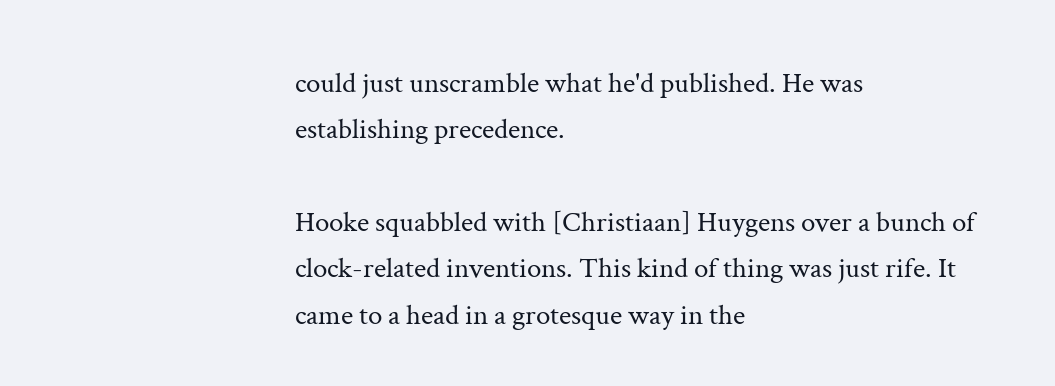could just unscramble what he'd published. He was establishing precedence.

Hooke squabbled with [Christiaan] Huygens over a bunch of clock-related inventions. This kind of thing was just rife. It came to a head in a grotesque way in the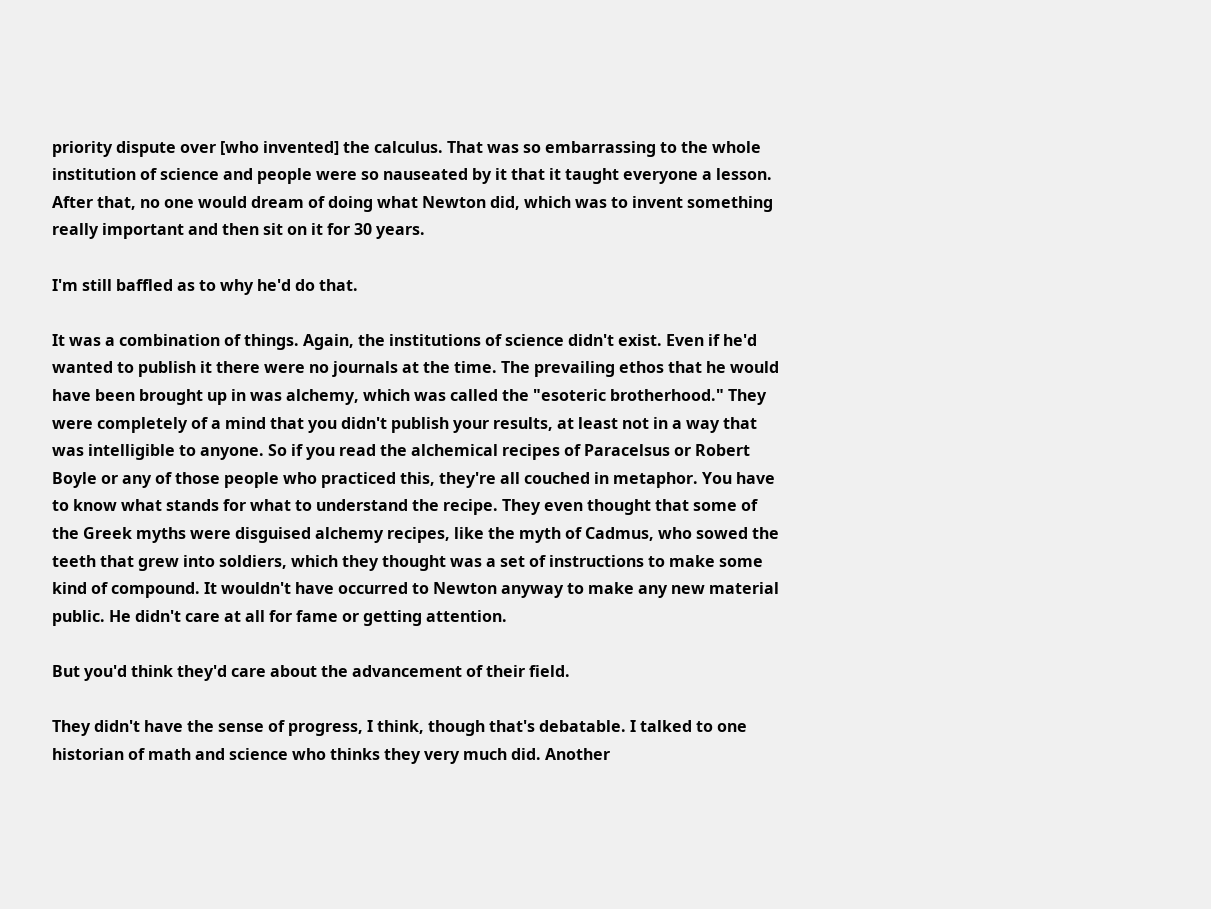priority dispute over [who invented] the calculus. That was so embarrassing to the whole institution of science and people were so nauseated by it that it taught everyone a lesson. After that, no one would dream of doing what Newton did, which was to invent something really important and then sit on it for 30 years.

I'm still baffled as to why he'd do that.

It was a combination of things. Again, the institutions of science didn't exist. Even if he'd wanted to publish it there were no journals at the time. The prevailing ethos that he would have been brought up in was alchemy, which was called the "esoteric brotherhood." They were completely of a mind that you didn't publish your results, at least not in a way that was intelligible to anyone. So if you read the alchemical recipes of Paracelsus or Robert Boyle or any of those people who practiced this, they're all couched in metaphor. You have to know what stands for what to understand the recipe. They even thought that some of the Greek myths were disguised alchemy recipes, like the myth of Cadmus, who sowed the teeth that grew into soldiers, which they thought was a set of instructions to make some kind of compound. It wouldn't have occurred to Newton anyway to make any new material public. He didn't care at all for fame or getting attention.

But you'd think they'd care about the advancement of their field.

They didn't have the sense of progress, I think, though that's debatable. I talked to one historian of math and science who thinks they very much did. Another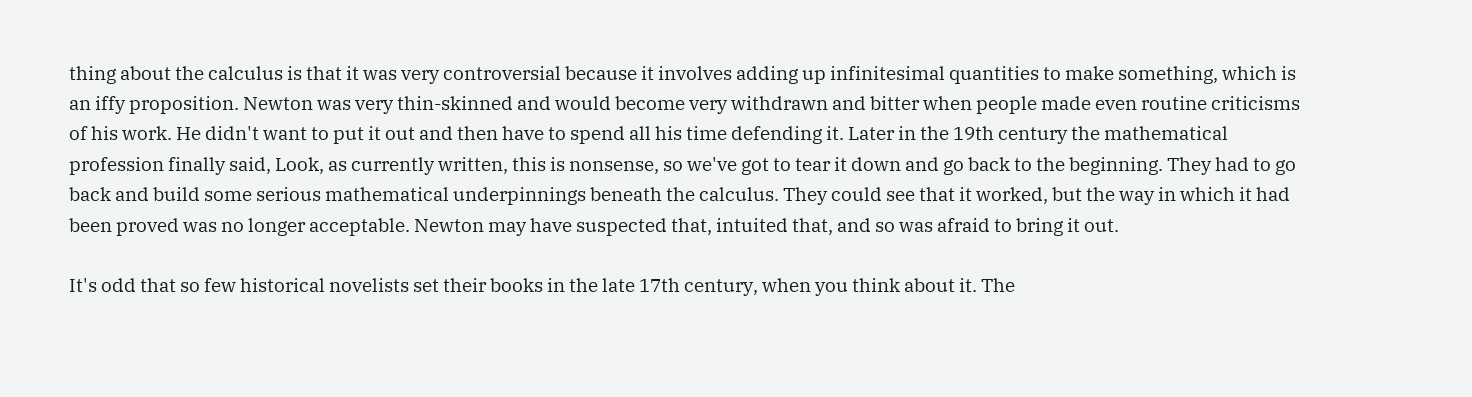thing about the calculus is that it was very controversial because it involves adding up infinitesimal quantities to make something, which is an iffy proposition. Newton was very thin-skinned and would become very withdrawn and bitter when people made even routine criticisms of his work. He didn't want to put it out and then have to spend all his time defending it. Later in the 19th century the mathematical profession finally said, Look, as currently written, this is nonsense, so we've got to tear it down and go back to the beginning. They had to go back and build some serious mathematical underpinnings beneath the calculus. They could see that it worked, but the way in which it had been proved was no longer acceptable. Newton may have suspected that, intuited that, and so was afraid to bring it out.

It's odd that so few historical novelists set their books in the late 17th century, when you think about it. The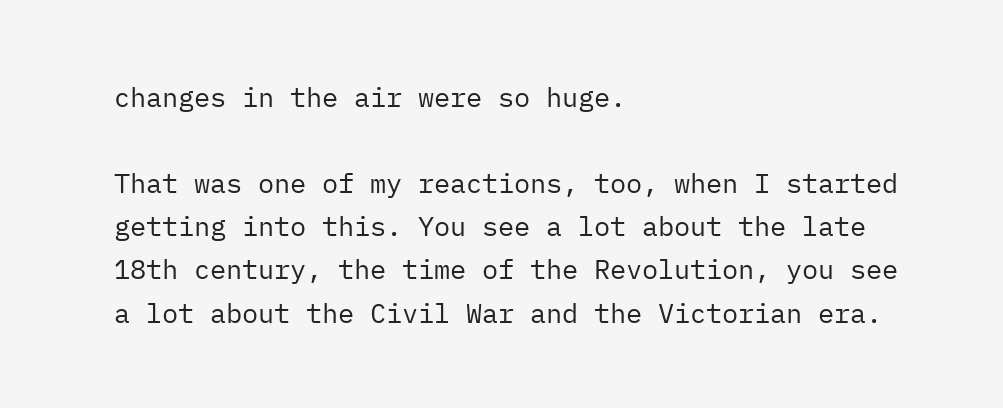changes in the air were so huge.

That was one of my reactions, too, when I started getting into this. You see a lot about the late 18th century, the time of the Revolution, you see a lot about the Civil War and the Victorian era.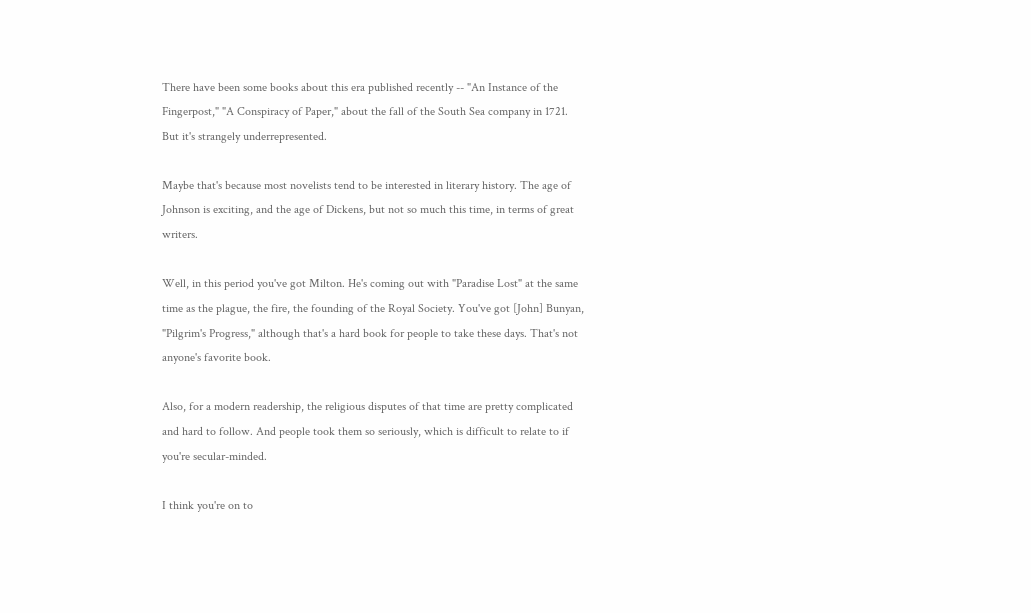There have been some books about this era published recently -- "An Instance of the Fingerpost," "A Conspiracy of Paper," about the fall of the South Sea company in 1721. But it's strangely underrepresented.

Maybe that's because most novelists tend to be interested in literary history. The age of Johnson is exciting, and the age of Dickens, but not so much this time, in terms of great writers.

Well, in this period you've got Milton. He's coming out with "Paradise Lost" at the same time as the plague, the fire, the founding of the Royal Society. You've got [John] Bunyan, "Pilgrim's Progress," although that's a hard book for people to take these days. That's not anyone's favorite book.

Also, for a modern readership, the religious disputes of that time are pretty complicated and hard to follow. And people took them so seriously, which is difficult to relate to if you're secular-minded.

I think you're on to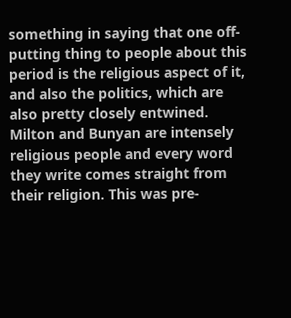something in saying that one off-putting thing to people about this period is the religious aspect of it, and also the politics, which are also pretty closely entwined. Milton and Bunyan are intensely religious people and every word they write comes straight from their religion. This was pre-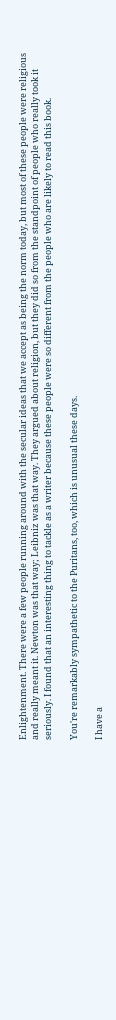Enlightenment. There were a few people running around with the secular ideas that we accept as being the norm today, but most of these people were religious and really meant it. Newton was that way; Leibniz was that way. They argued about religion, but they did so from the standpoint of people who really took it seriously. I found that an interesting thing to tackle as a writer because these people were so different from the people who are likely to read this book.

You're remarkably sympathetic to the Puritans, too, which is unusual these days.

I have a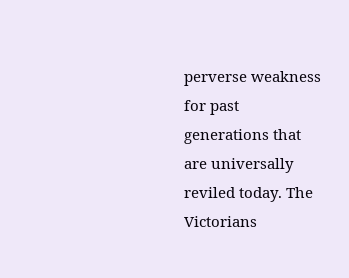perverse weakness for past generations that are universally reviled today. The Victorians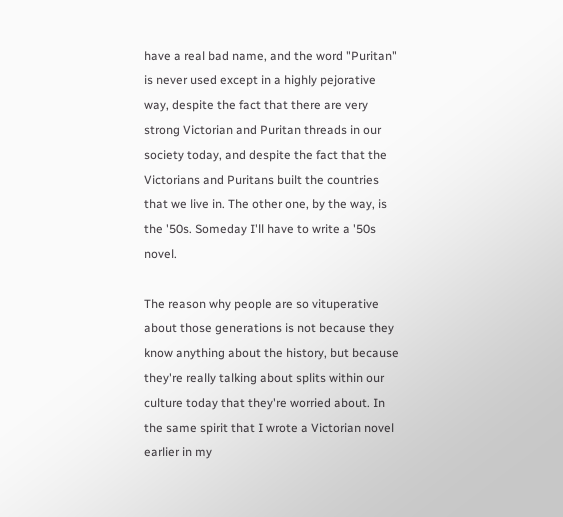have a real bad name, and the word "Puritan" is never used except in a highly pejorative way, despite the fact that there are very strong Victorian and Puritan threads in our society today, and despite the fact that the Victorians and Puritans built the countries that we live in. The other one, by the way, is the '50s. Someday I'll have to write a '50s novel.

The reason why people are so vituperative about those generations is not because they know anything about the history, but because they're really talking about splits within our culture today that they're worried about. In the same spirit that I wrote a Victorian novel earlier in my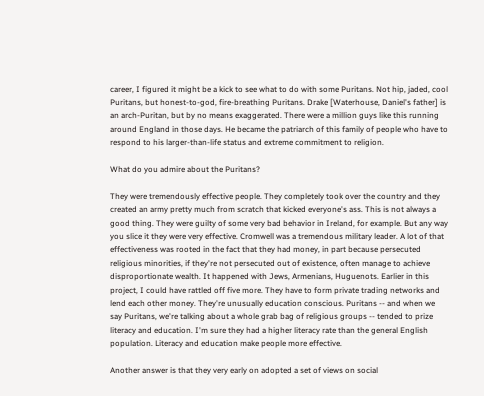career, I figured it might be a kick to see what to do with some Puritans. Not hip, jaded, cool Puritans, but honest-to-god, fire-breathing Puritans. Drake [Waterhouse, Daniel's father] is an arch-Puritan, but by no means exaggerated. There were a million guys like this running around England in those days. He became the patriarch of this family of people who have to respond to his larger-than-life status and extreme commitment to religion.

What do you admire about the Puritans?

They were tremendously effective people. They completely took over the country and they created an army pretty much from scratch that kicked everyone's ass. This is not always a good thing. They were guilty of some very bad behavior in Ireland, for example. But any way you slice it they were very effective. Cromwell was a tremendous military leader. A lot of that effectiveness was rooted in the fact that they had money, in part because persecuted religious minorities, if they're not persecuted out of existence, often manage to achieve disproportionate wealth. It happened with Jews, Armenians, Huguenots. Earlier in this project, I could have rattled off five more. They have to form private trading networks and lend each other money. They're unusually education conscious. Puritans -- and when we say Puritans, we're talking about a whole grab bag of religious groups -- tended to prize literacy and education. I'm sure they had a higher literacy rate than the general English population. Literacy and education make people more effective.

Another answer is that they very early on adopted a set of views on social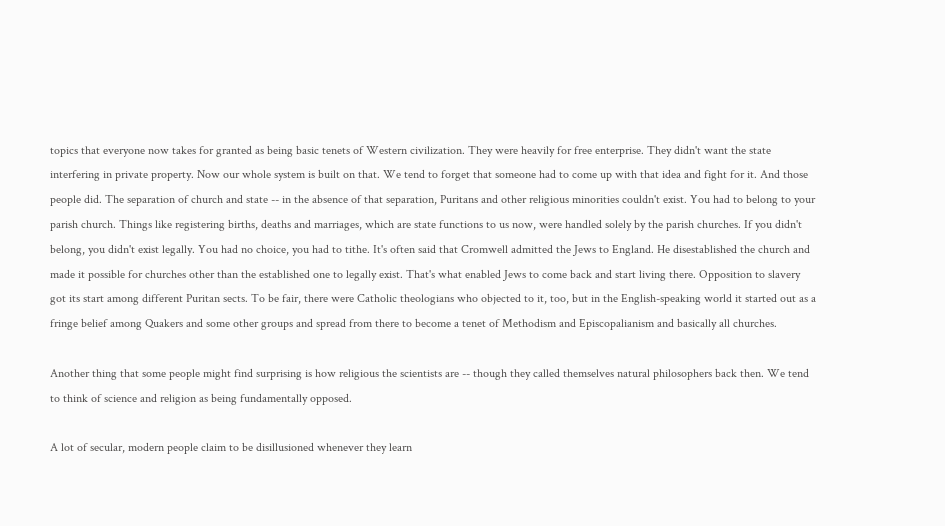topics that everyone now takes for granted as being basic tenets of Western civilization. They were heavily for free enterprise. They didn't want the state interfering in private property. Now our whole system is built on that. We tend to forget that someone had to come up with that idea and fight for it. And those people did. The separation of church and state -- in the absence of that separation, Puritans and other religious minorities couldn't exist. You had to belong to your parish church. Things like registering births, deaths and marriages, which are state functions to us now, were handled solely by the parish churches. If you didn't belong, you didn't exist legally. You had no choice, you had to tithe. It's often said that Cromwell admitted the Jews to England. He disestablished the church and made it possible for churches other than the established one to legally exist. That's what enabled Jews to come back and start living there. Opposition to slavery got its start among different Puritan sects. To be fair, there were Catholic theologians who objected to it, too, but in the English-speaking world it started out as a fringe belief among Quakers and some other groups and spread from there to become a tenet of Methodism and Episcopalianism and basically all churches.

Another thing that some people might find surprising is how religious the scientists are -- though they called themselves natural philosophers back then. We tend to think of science and religion as being fundamentally opposed.

A lot of secular, modern people claim to be disillusioned whenever they learn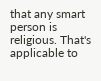that any smart person is religious. That's applicable to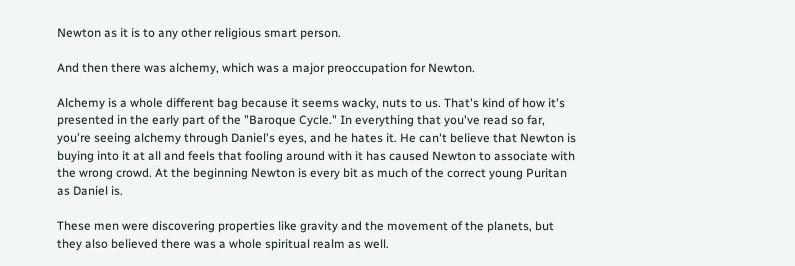Newton as it is to any other religious smart person.

And then there was alchemy, which was a major preoccupation for Newton.

Alchemy is a whole different bag because it seems wacky, nuts to us. That's kind of how it's presented in the early part of the "Baroque Cycle." In everything that you've read so far, you're seeing alchemy through Daniel's eyes, and he hates it. He can't believe that Newton is buying into it at all and feels that fooling around with it has caused Newton to associate with the wrong crowd. At the beginning Newton is every bit as much of the correct young Puritan as Daniel is.

These men were discovering properties like gravity and the movement of the planets, but they also believed there was a whole spiritual realm as well.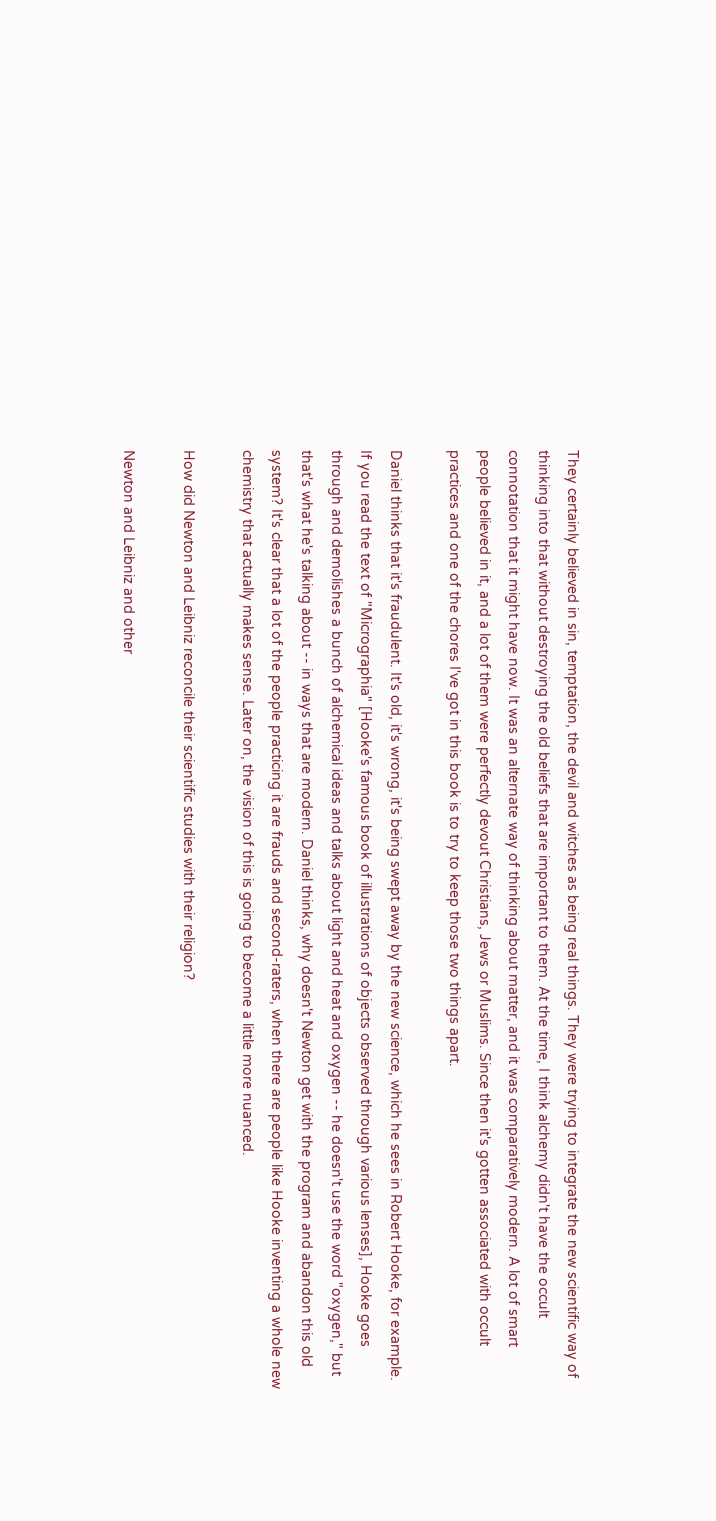They certainly believed in sin, temptation, the devil and witches as being real things. They were trying to integrate the new scientific way of thinking into that without destroying the old beliefs that are important to them. At the time, I think alchemy didn't have the occult connotation that it might have now. It was an alternate way of thinking about matter, and it was comparatively modern. A lot of smart people believed in it, and a lot of them were perfectly devout Christians, Jews or Muslims. Since then it's gotten associated with occult practices and one of the chores I've got in this book is to try to keep those two things apart.

Daniel thinks that it's fraudulent. It's old, it's wrong, it's being swept away by the new science, which he sees in Robert Hooke, for example. If you read the text of "Micrographia" [Hooke's famous book of illustrations of objects observed through various lenses], Hooke goes through and demolishes a bunch of alchemical ideas and talks about light and heat and oxygen -- he doesn't use the word "oxygen," but that's what he's talking about -- in ways that are modern. Daniel thinks, why doesn't Newton get with the program and abandon this old system? It's clear that a lot of the people practicing it are frauds and second-raters, when there are people like Hooke inventing a whole new chemistry that actually makes sense. Later on, the vision of this is going to become a little more nuanced.

How did Newton and Leibniz reconcile their scientific studies with their religion?

Newton and Leibniz and other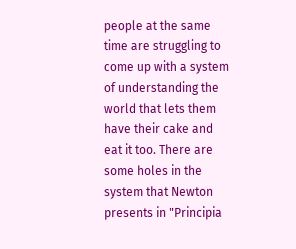people at the same time are struggling to come up with a system of understanding the world that lets them have their cake and eat it too. There are some holes in the system that Newton presents in "Principia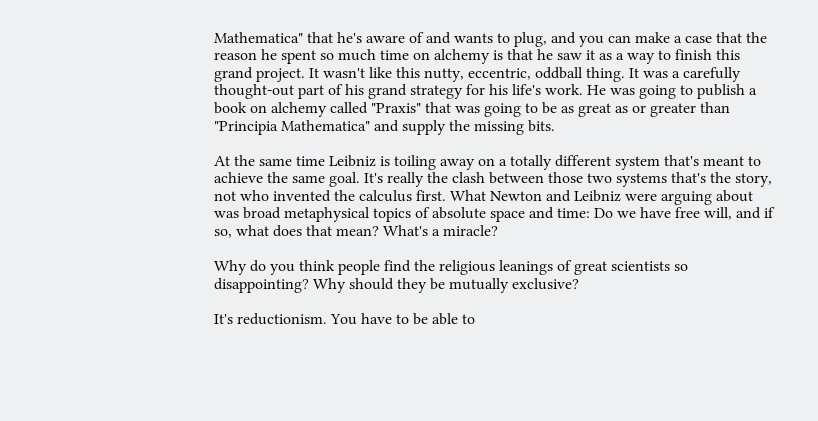Mathematica" that he's aware of and wants to plug, and you can make a case that the reason he spent so much time on alchemy is that he saw it as a way to finish this grand project. It wasn't like this nutty, eccentric, oddball thing. It was a carefully thought-out part of his grand strategy for his life's work. He was going to publish a book on alchemy called "Praxis" that was going to be as great as or greater than "Principia Mathematica" and supply the missing bits.

At the same time Leibniz is toiling away on a totally different system that's meant to achieve the same goal. It's really the clash between those two systems that's the story, not who invented the calculus first. What Newton and Leibniz were arguing about was broad metaphysical topics of absolute space and time: Do we have free will, and if so, what does that mean? What's a miracle?

Why do you think people find the religious leanings of great scientists so disappointing? Why should they be mutually exclusive?

It's reductionism. You have to be able to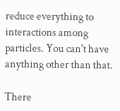reduce everything to interactions among particles. You can't have anything other than that.

There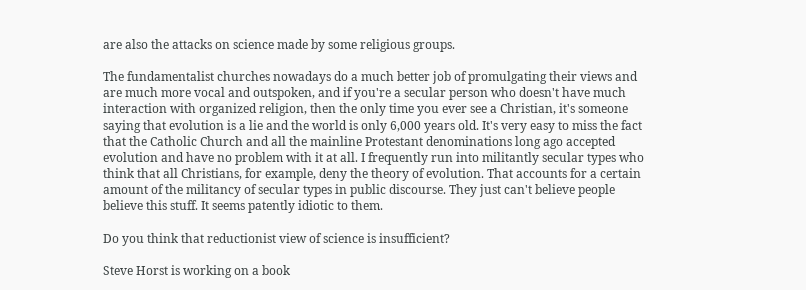are also the attacks on science made by some religious groups.

The fundamentalist churches nowadays do a much better job of promulgating their views and are much more vocal and outspoken, and if you're a secular person who doesn't have much interaction with organized religion, then the only time you ever see a Christian, it's someone saying that evolution is a lie and the world is only 6,000 years old. It's very easy to miss the fact that the Catholic Church and all the mainline Protestant denominations long ago accepted evolution and have no problem with it at all. I frequently run into militantly secular types who think that all Christians, for example, deny the theory of evolution. That accounts for a certain amount of the militancy of secular types in public discourse. They just can't believe people believe this stuff. It seems patently idiotic to them.

Do you think that reductionist view of science is insufficient?

Steve Horst is working on a book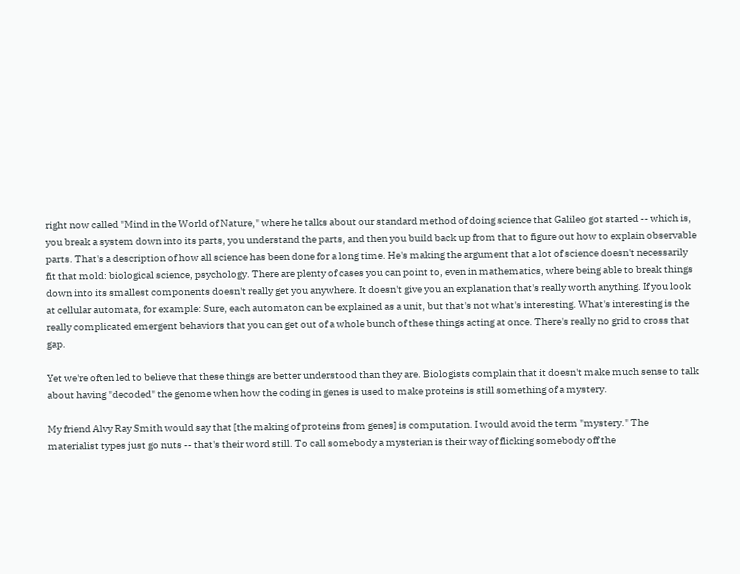right now called "Mind in the World of Nature," where he talks about our standard method of doing science that Galileo got started -- which is, you break a system down into its parts, you understand the parts, and then you build back up from that to figure out how to explain observable parts. That's a description of how all science has been done for a long time. He's making the argument that a lot of science doesn't necessarily fit that mold: biological science, psychology. There are plenty of cases you can point to, even in mathematics, where being able to break things down into its smallest components doesn't really get you anywhere. It doesn't give you an explanation that's really worth anything. If you look at cellular automata, for example: Sure, each automaton can be explained as a unit, but that's not what's interesting. What's interesting is the really complicated emergent behaviors that you can get out of a whole bunch of these things acting at once. There's really no grid to cross that gap.

Yet we're often led to believe that these things are better understood than they are. Biologists complain that it doesn't make much sense to talk about having "decoded" the genome when how the coding in genes is used to make proteins is still something of a mystery.

My friend Alvy Ray Smith would say that [the making of proteins from genes] is computation. I would avoid the term "mystery." The materialist types just go nuts -- that's their word still. To call somebody a mysterian is their way of flicking somebody off the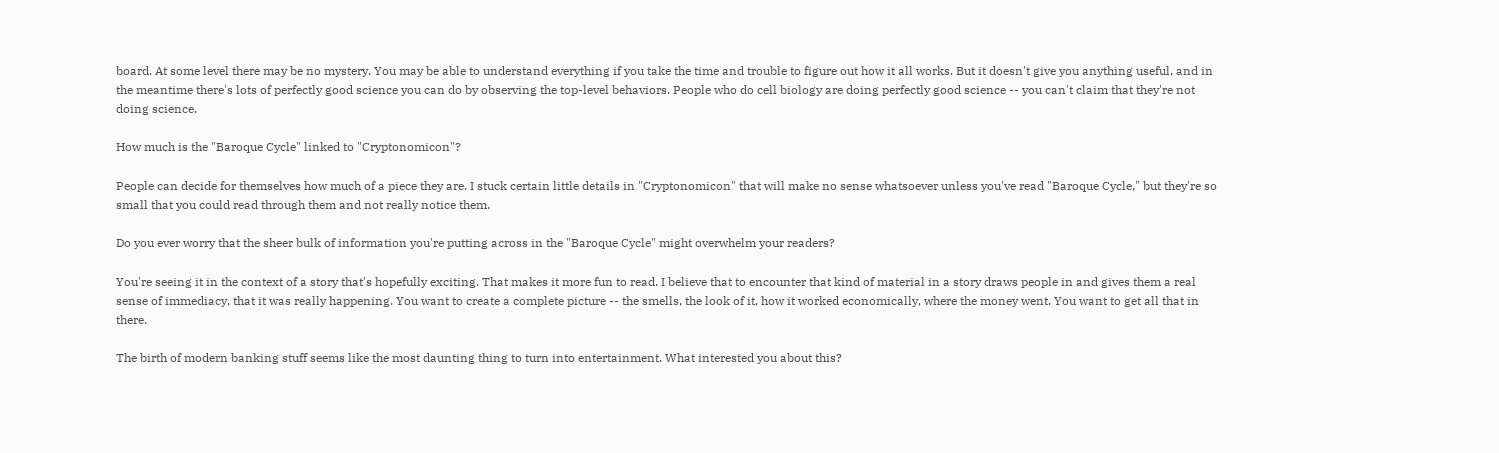board. At some level there may be no mystery. You may be able to understand everything if you take the time and trouble to figure out how it all works. But it doesn't give you anything useful, and in the meantime there's lots of perfectly good science you can do by observing the top-level behaviors. People who do cell biology are doing perfectly good science -- you can't claim that they're not doing science.

How much is the "Baroque Cycle" linked to "Cryptonomicon"?

People can decide for themselves how much of a piece they are. I stuck certain little details in "Cryptonomicon" that will make no sense whatsoever unless you've read "Baroque Cycle," but they're so small that you could read through them and not really notice them.

Do you ever worry that the sheer bulk of information you're putting across in the "Baroque Cycle" might overwhelm your readers?

You're seeing it in the context of a story that's hopefully exciting. That makes it more fun to read. I believe that to encounter that kind of material in a story draws people in and gives them a real sense of immediacy, that it was really happening. You want to create a complete picture -- the smells, the look of it, how it worked economically, where the money went. You want to get all that in there.

The birth of modern banking stuff seems like the most daunting thing to turn into entertainment. What interested you about this?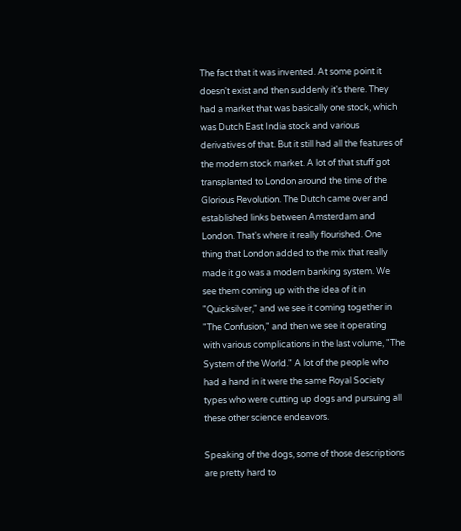The fact that it was invented. At some point it doesn't exist and then suddenly it's there. They had a market that was basically one stock, which was Dutch East India stock and various derivatives of that. But it still had all the features of the modern stock market. A lot of that stuff got transplanted to London around the time of the Glorious Revolution. The Dutch came over and established links between Amsterdam and London. That's where it really flourished. One thing that London added to the mix that really made it go was a modern banking system. We see them coming up with the idea of it in "Quicksilver," and we see it coming together in "The Confusion," and then we see it operating with various complications in the last volume, "The System of the World." A lot of the people who had a hand in it were the same Royal Society types who were cutting up dogs and pursuing all these other science endeavors.

Speaking of the dogs, some of those descriptions are pretty hard to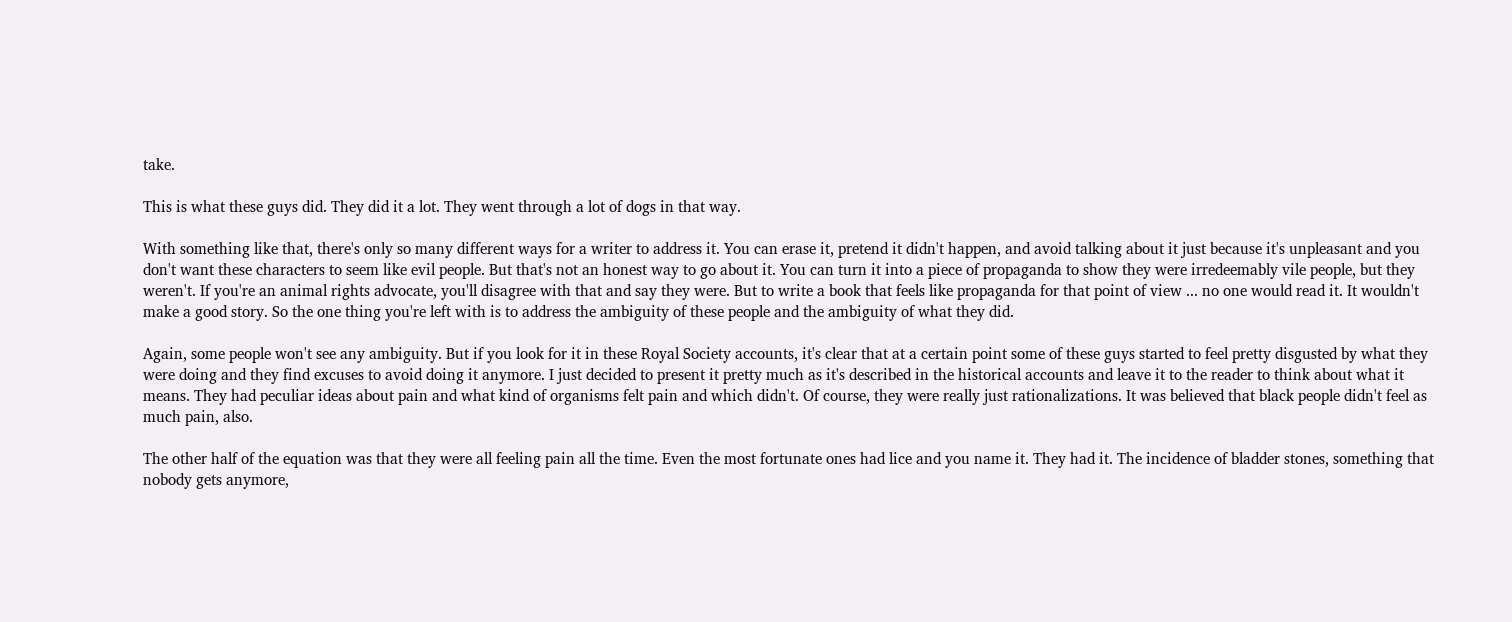take.

This is what these guys did. They did it a lot. They went through a lot of dogs in that way.

With something like that, there's only so many different ways for a writer to address it. You can erase it, pretend it didn't happen, and avoid talking about it just because it's unpleasant and you don't want these characters to seem like evil people. But that's not an honest way to go about it. You can turn it into a piece of propaganda to show they were irredeemably vile people, but they weren't. If you're an animal rights advocate, you'll disagree with that and say they were. But to write a book that feels like propaganda for that point of view ... no one would read it. It wouldn't make a good story. So the one thing you're left with is to address the ambiguity of these people and the ambiguity of what they did.

Again, some people won't see any ambiguity. But if you look for it in these Royal Society accounts, it's clear that at a certain point some of these guys started to feel pretty disgusted by what they were doing and they find excuses to avoid doing it anymore. I just decided to present it pretty much as it's described in the historical accounts and leave it to the reader to think about what it means. They had peculiar ideas about pain and what kind of organisms felt pain and which didn't. Of course, they were really just rationalizations. It was believed that black people didn't feel as much pain, also.

The other half of the equation was that they were all feeling pain all the time. Even the most fortunate ones had lice and you name it. They had it. The incidence of bladder stones, something that nobody gets anymore,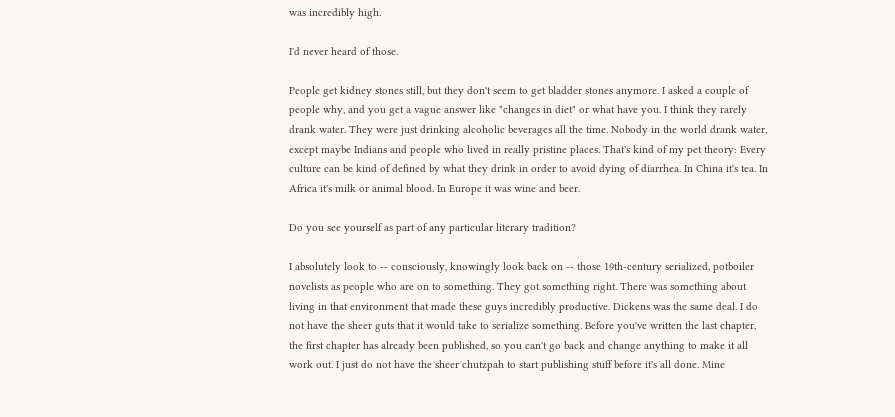was incredibly high.

I'd never heard of those.

People get kidney stones still, but they don't seem to get bladder stones anymore. I asked a couple of people why, and you get a vague answer like "changes in diet" or what have you. I think they rarely drank water. They were just drinking alcoholic beverages all the time. Nobody in the world drank water, except maybe Indians and people who lived in really pristine places. That's kind of my pet theory: Every culture can be kind of defined by what they drink in order to avoid dying of diarrhea. In China it's tea. In Africa it's milk or animal blood. In Europe it was wine and beer.

Do you see yourself as part of any particular literary tradition?

I absolutely look to -- consciously, knowingly look back on -- those 19th-century serialized, potboiler novelists as people who are on to something. They got something right. There was something about living in that environment that made these guys incredibly productive. Dickens was the same deal. I do not have the sheer guts that it would take to serialize something. Before you've written the last chapter, the first chapter has already been published, so you can't go back and change anything to make it all work out. I just do not have the sheer chutzpah to start publishing stuff before it's all done. Mine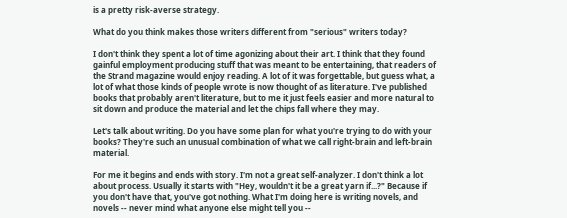is a pretty risk-averse strategy.

What do you think makes those writers different from "serious" writers today?

I don't think they spent a lot of time agonizing about their art. I think that they found gainful employment producing stuff that was meant to be entertaining, that readers of the Strand magazine would enjoy reading. A lot of it was forgettable, but guess what, a lot of what those kinds of people wrote is now thought of as literature. I've published books that probably aren't literature, but to me it just feels easier and more natural to sit down and produce the material and let the chips fall where they may.

Let's talk about writing. Do you have some plan for what you're trying to do with your books? They're such an unusual combination of what we call right-brain and left-brain material.

For me it begins and ends with story. I'm not a great self-analyzer. I don't think a lot about process. Usually it starts with "Hey, wouldn't it be a great yarn if...?" Because if you don't have that, you've got nothing. What I'm doing here is writing novels, and novels -- never mind what anyone else might tell you --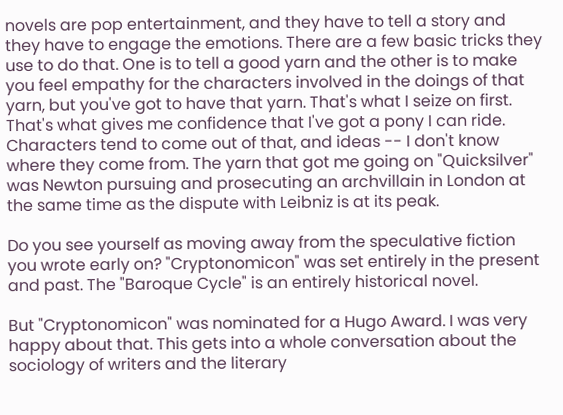novels are pop entertainment, and they have to tell a story and they have to engage the emotions. There are a few basic tricks they use to do that. One is to tell a good yarn and the other is to make you feel empathy for the characters involved in the doings of that yarn, but you've got to have that yarn. That's what I seize on first. That's what gives me confidence that I've got a pony I can ride. Characters tend to come out of that, and ideas -- I don't know where they come from. The yarn that got me going on "Quicksilver" was Newton pursuing and prosecuting an archvillain in London at the same time as the dispute with Leibniz is at its peak.

Do you see yourself as moving away from the speculative fiction you wrote early on? "Cryptonomicon" was set entirely in the present and past. The "Baroque Cycle" is an entirely historical novel.

But "Cryptonomicon" was nominated for a Hugo Award. I was very happy about that. This gets into a whole conversation about the sociology of writers and the literary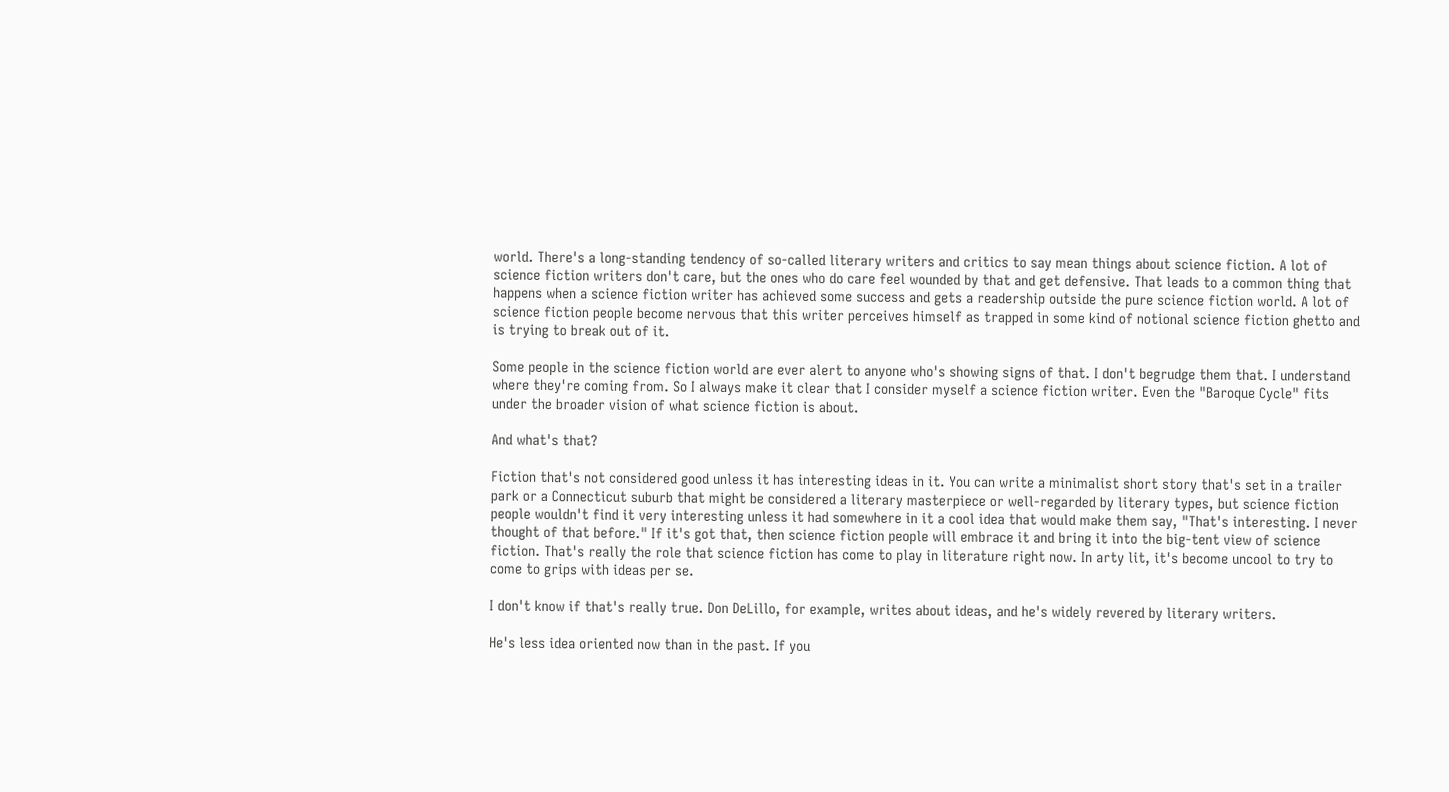world. There's a long-standing tendency of so-called literary writers and critics to say mean things about science fiction. A lot of science fiction writers don't care, but the ones who do care feel wounded by that and get defensive. That leads to a common thing that happens when a science fiction writer has achieved some success and gets a readership outside the pure science fiction world. A lot of science fiction people become nervous that this writer perceives himself as trapped in some kind of notional science fiction ghetto and is trying to break out of it.

Some people in the science fiction world are ever alert to anyone who's showing signs of that. I don't begrudge them that. I understand where they're coming from. So I always make it clear that I consider myself a science fiction writer. Even the "Baroque Cycle" fits under the broader vision of what science fiction is about.

And what's that?

Fiction that's not considered good unless it has interesting ideas in it. You can write a minimalist short story that's set in a trailer park or a Connecticut suburb that might be considered a literary masterpiece or well-regarded by literary types, but science fiction people wouldn't find it very interesting unless it had somewhere in it a cool idea that would make them say, "That's interesting. I never thought of that before." If it's got that, then science fiction people will embrace it and bring it into the big-tent view of science fiction. That's really the role that science fiction has come to play in literature right now. In arty lit, it's become uncool to try to come to grips with ideas per se.

I don't know if that's really true. Don DeLillo, for example, writes about ideas, and he's widely revered by literary writers.

He's less idea oriented now than in the past. If you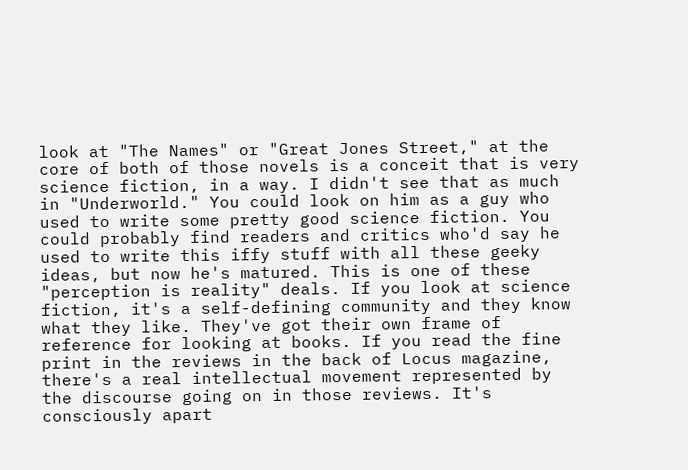look at "The Names" or "Great Jones Street," at the core of both of those novels is a conceit that is very science fiction, in a way. I didn't see that as much in "Underworld." You could look on him as a guy who used to write some pretty good science fiction. You could probably find readers and critics who'd say he used to write this iffy stuff with all these geeky ideas, but now he's matured. This is one of these "perception is reality" deals. If you look at science fiction, it's a self-defining community and they know what they like. They've got their own frame of reference for looking at books. If you read the fine print in the reviews in the back of Locus magazine, there's a real intellectual movement represented by the discourse going on in those reviews. It's consciously apart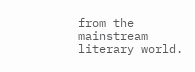from the mainstream literary world.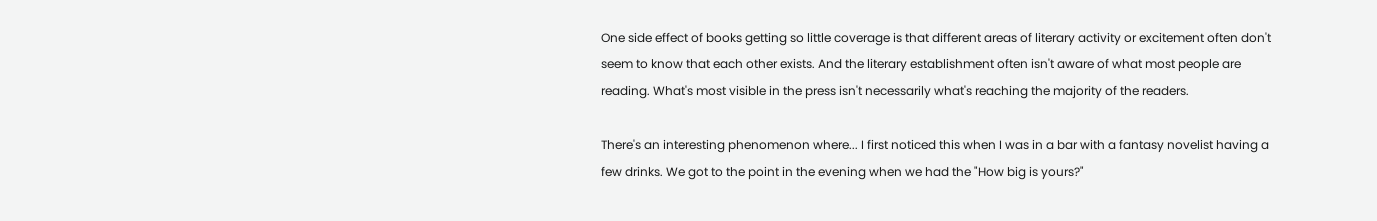One side effect of books getting so little coverage is that different areas of literary activity or excitement often don't seem to know that each other exists. And the literary establishment often isn't aware of what most people are reading. What's most visible in the press isn't necessarily what's reaching the majority of the readers.

There's an interesting phenomenon where... I first noticed this when I was in a bar with a fantasy novelist having a few drinks. We got to the point in the evening when we had the "How big is yours?"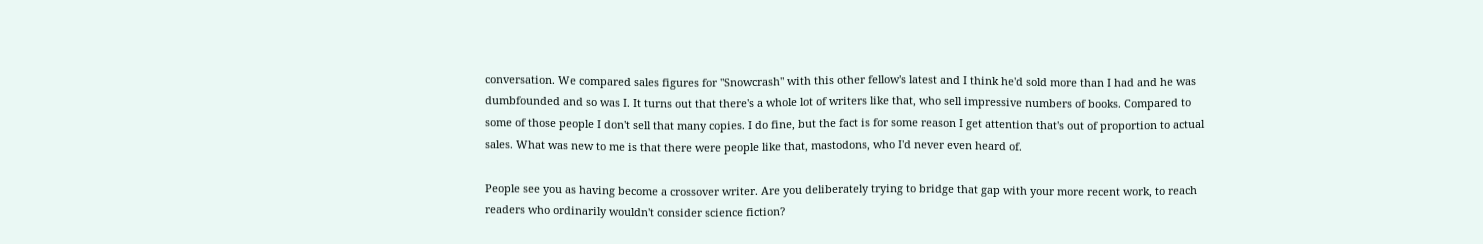conversation. We compared sales figures for "Snowcrash" with this other fellow's latest and I think he'd sold more than I had and he was dumbfounded and so was I. It turns out that there's a whole lot of writers like that, who sell impressive numbers of books. Compared to some of those people I don't sell that many copies. I do fine, but the fact is for some reason I get attention that's out of proportion to actual sales. What was new to me is that there were people like that, mastodons, who I'd never even heard of.

People see you as having become a crossover writer. Are you deliberately trying to bridge that gap with your more recent work, to reach readers who ordinarily wouldn't consider science fiction?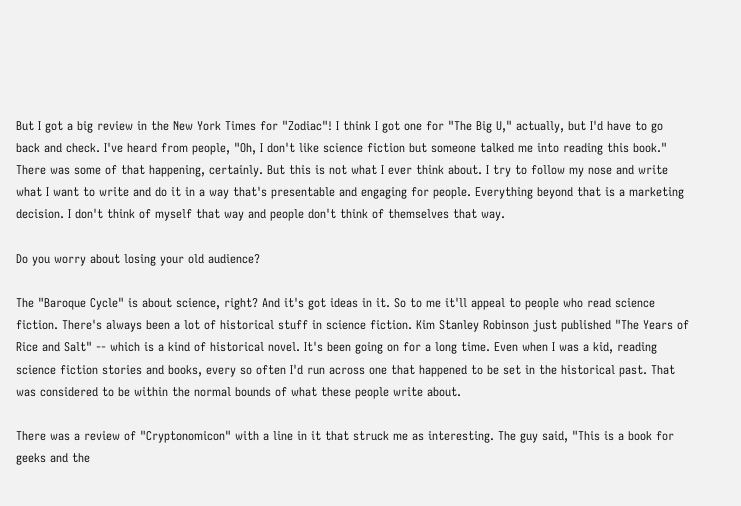But I got a big review in the New York Times for "Zodiac"! I think I got one for "The Big U," actually, but I'd have to go back and check. I've heard from people, "Oh, I don't like science fiction but someone talked me into reading this book." There was some of that happening, certainly. But this is not what I ever think about. I try to follow my nose and write what I want to write and do it in a way that's presentable and engaging for people. Everything beyond that is a marketing decision. I don't think of myself that way and people don't think of themselves that way.

Do you worry about losing your old audience?

The "Baroque Cycle" is about science, right? And it's got ideas in it. So to me it'll appeal to people who read science fiction. There's always been a lot of historical stuff in science fiction. Kim Stanley Robinson just published "The Years of Rice and Salt" -- which is a kind of historical novel. It's been going on for a long time. Even when I was a kid, reading science fiction stories and books, every so often I'd run across one that happened to be set in the historical past. That was considered to be within the normal bounds of what these people write about.

There was a review of "Cryptonomicon" with a line in it that struck me as interesting. The guy said, "This is a book for geeks and the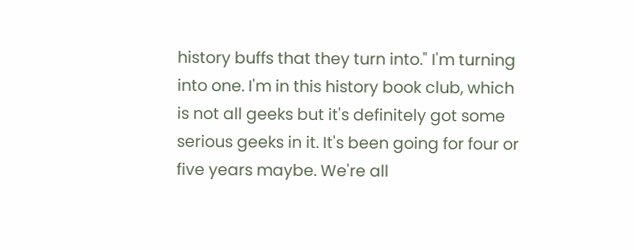history buffs that they turn into." I'm turning into one. I'm in this history book club, which is not all geeks but it's definitely got some serious geeks in it. It's been going for four or five years maybe. We're all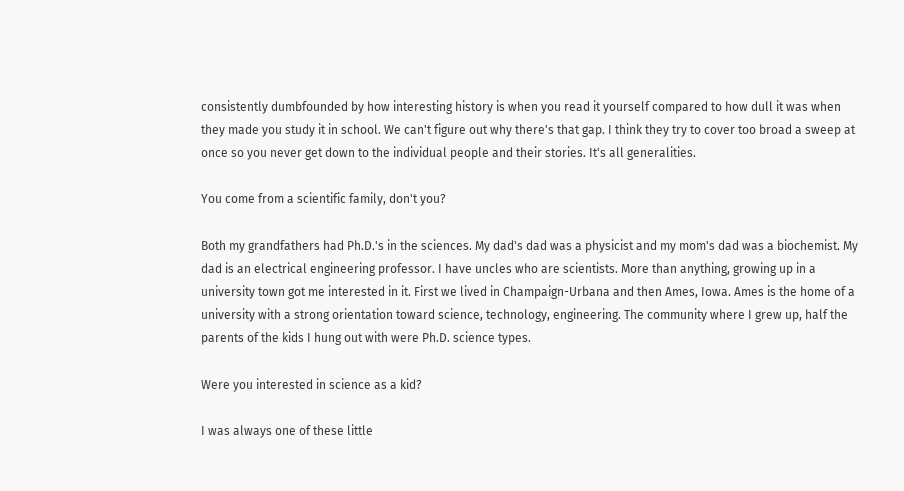consistently dumbfounded by how interesting history is when you read it yourself compared to how dull it was when they made you study it in school. We can't figure out why there's that gap. I think they try to cover too broad a sweep at once so you never get down to the individual people and their stories. It's all generalities.

You come from a scientific family, don't you?

Both my grandfathers had Ph.D.'s in the sciences. My dad's dad was a physicist and my mom's dad was a biochemist. My dad is an electrical engineering professor. I have uncles who are scientists. More than anything, growing up in a university town got me interested in it. First we lived in Champaign-Urbana and then Ames, Iowa. Ames is the home of a university with a strong orientation toward science, technology, engineering. The community where I grew up, half the parents of the kids I hung out with were Ph.D. science types.

Were you interested in science as a kid?

I was always one of these little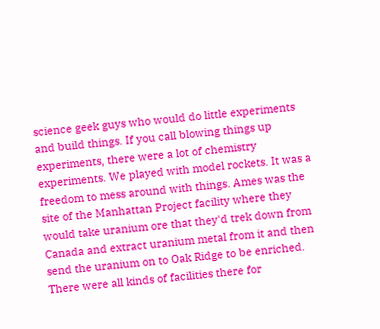science geek guys who would do little experiments and build things. If you call blowing things up experiments, there were a lot of chemistry experiments. We played with model rockets. It was a freedom to mess around with things. Ames was the site of the Manhattan Project facility where they would take uranium ore that they'd trek down from Canada and extract uranium metal from it and then send the uranium on to Oak Ridge to be enriched. There were all kinds of facilities there for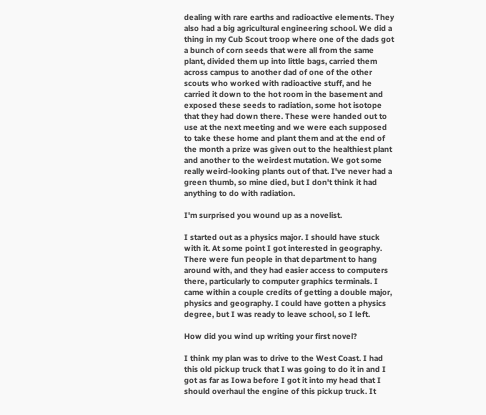dealing with rare earths and radioactive elements. They also had a big agricultural engineering school. We did a thing in my Cub Scout troop where one of the dads got a bunch of corn seeds that were all from the same plant, divided them up into little bags, carried them across campus to another dad of one of the other scouts who worked with radioactive stuff, and he carried it down to the hot room in the basement and exposed these seeds to radiation, some hot isotope that they had down there. These were handed out to use at the next meeting and we were each supposed to take these home and plant them and at the end of the month a prize was given out to the healthiest plant and another to the weirdest mutation. We got some really weird-looking plants out of that. I've never had a green thumb, so mine died, but I don't think it had anything to do with radiation.

I'm surprised you wound up as a novelist.

I started out as a physics major. I should have stuck with it. At some point I got interested in geography. There were fun people in that department to hang around with, and they had easier access to computers there, particularly to computer graphics terminals. I came within a couple credits of getting a double major, physics and geography. I could have gotten a physics degree, but I was ready to leave school, so I left.

How did you wind up writing your first novel?

I think my plan was to drive to the West Coast. I had this old pickup truck that I was going to do it in and I got as far as Iowa before I got it into my head that I should overhaul the engine of this pickup truck. It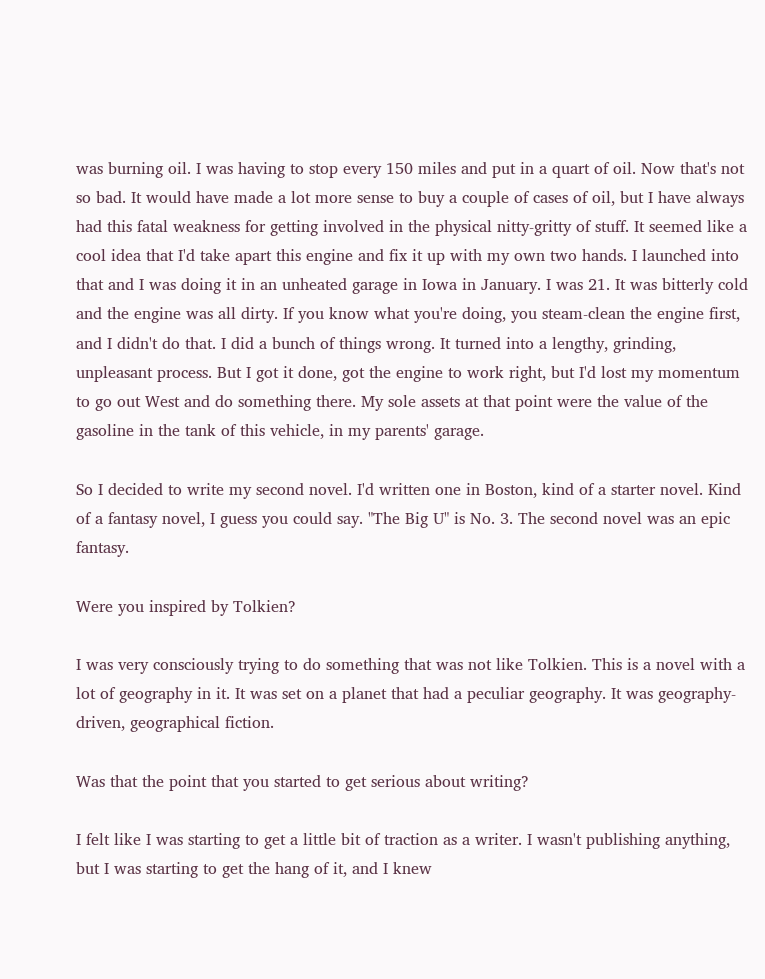was burning oil. I was having to stop every 150 miles and put in a quart of oil. Now that's not so bad. It would have made a lot more sense to buy a couple of cases of oil, but I have always had this fatal weakness for getting involved in the physical nitty-gritty of stuff. It seemed like a cool idea that I'd take apart this engine and fix it up with my own two hands. I launched into that and I was doing it in an unheated garage in Iowa in January. I was 21. It was bitterly cold and the engine was all dirty. If you know what you're doing, you steam-clean the engine first, and I didn't do that. I did a bunch of things wrong. It turned into a lengthy, grinding, unpleasant process. But I got it done, got the engine to work right, but I'd lost my momentum to go out West and do something there. My sole assets at that point were the value of the gasoline in the tank of this vehicle, in my parents' garage.

So I decided to write my second novel. I'd written one in Boston, kind of a starter novel. Kind of a fantasy novel, I guess you could say. "The Big U" is No. 3. The second novel was an epic fantasy.

Were you inspired by Tolkien?

I was very consciously trying to do something that was not like Tolkien. This is a novel with a lot of geography in it. It was set on a planet that had a peculiar geography. It was geography-driven, geographical fiction.

Was that the point that you started to get serious about writing?

I felt like I was starting to get a little bit of traction as a writer. I wasn't publishing anything, but I was starting to get the hang of it, and I knew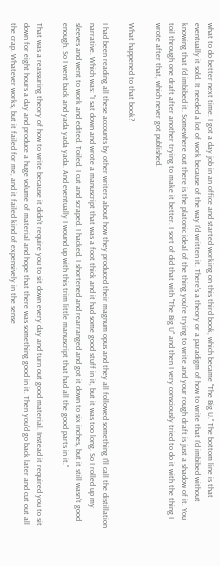what to do better next time. I got a day job in an office and started working on this third book, which became "The Big U." The bottom line is that eventually it sold. It needed a lot of work because of the way I'd written it. There's a theory or a paradigm of how to write that I'd imbibed without knowing that I'd imbibed it. Somewhere out there is the platonic ideal of the thing you're trying to write and your rough draft is just a shadow of it. You toil through one draft after another trying to make it better. I sort of did that with "The Big U" and then I very consciously tried to do it with the thing I wrote after that, which never got published.

What happened to that book?

I had been reading all these accounts by other writers about how they produced their magnum opus and they all followed something I'll call the distillation narrative. Which was: "I sat down and wrote a manuscript that was a foot thick and it had some good stuff in it, but it was too long. So I rolled up my sleeves and went to work and edited. Toiled. I cut and scraped. I hacked. I shortened and rearranged and got it down to six inches, but it still wasn't good enough. So I went back and yada yada yada. And eventually I wound up with this trim little manuscript that had all the good parts in it."

That was a reassuring theory of how to write because it didn't require you to sit down every day and turn out good material. Instead it required you to sit down for eight hours a day and produce a huge volume of material and hope that there was something good in it. Then you'd go back later and cut out all the crap. Whatever works, but it failed for me, and it failed kind of expensively in the sense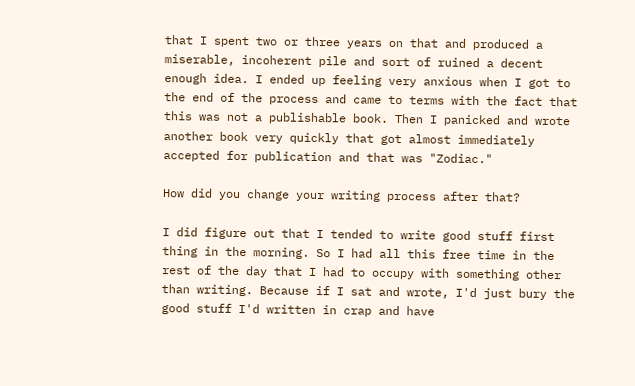that I spent two or three years on that and produced a miserable, incoherent pile and sort of ruined a decent enough idea. I ended up feeling very anxious when I got to the end of the process and came to terms with the fact that this was not a publishable book. Then I panicked and wrote another book very quickly that got almost immediately accepted for publication and that was "Zodiac."

How did you change your writing process after that?

I did figure out that I tended to write good stuff first thing in the morning. So I had all this free time in the rest of the day that I had to occupy with something other than writing. Because if I sat and wrote, I'd just bury the good stuff I'd written in crap and have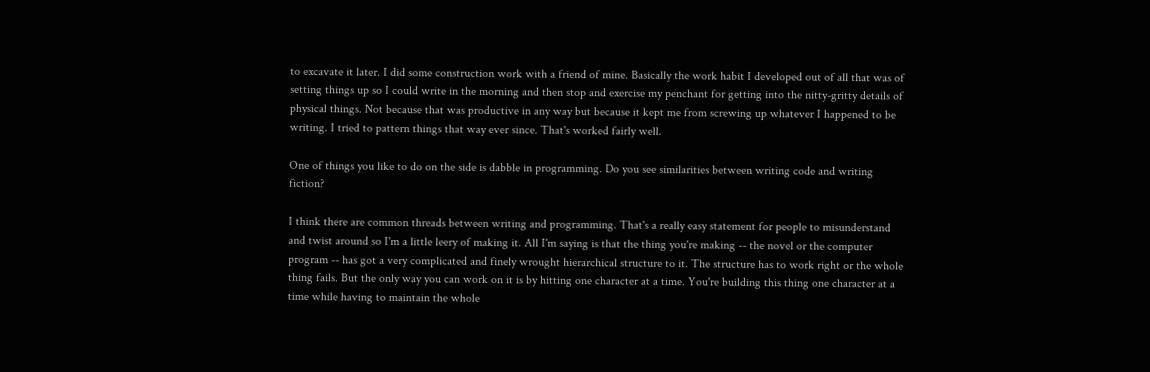to excavate it later. I did some construction work with a friend of mine. Basically the work habit I developed out of all that was of setting things up so I could write in the morning and then stop and exercise my penchant for getting into the nitty-gritty details of physical things. Not because that was productive in any way but because it kept me from screwing up whatever I happened to be writing. I tried to pattern things that way ever since. That's worked fairly well.

One of things you like to do on the side is dabble in programming. Do you see similarities between writing code and writing fiction?

I think there are common threads between writing and programming. That's a really easy statement for people to misunderstand and twist around so I'm a little leery of making it. All I'm saying is that the thing you're making -- the novel or the computer program -- has got a very complicated and finely wrought hierarchical structure to it. The structure has to work right or the whole thing fails. But the only way you can work on it is by hitting one character at a time. You're building this thing one character at a time while having to maintain the whole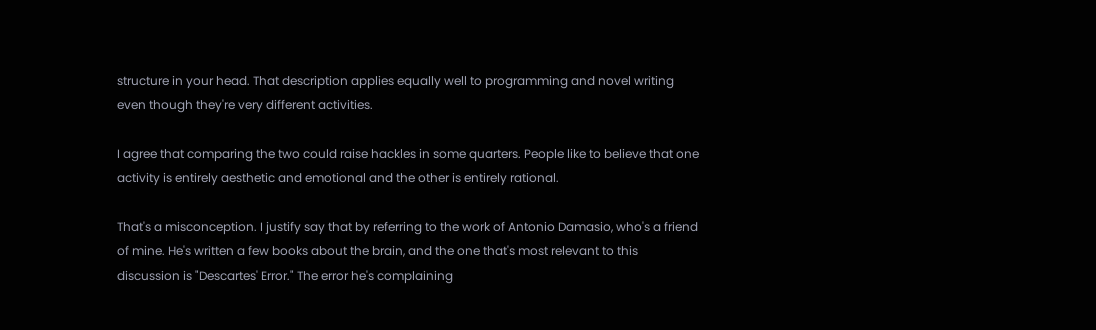structure in your head. That description applies equally well to programming and novel writing even though they're very different activities.

I agree that comparing the two could raise hackles in some quarters. People like to believe that one activity is entirely aesthetic and emotional and the other is entirely rational.

That's a misconception. I justify say that by referring to the work of Antonio Damasio, who's a friend of mine. He's written a few books about the brain, and the one that's most relevant to this discussion is "Descartes' Error." The error he's complaining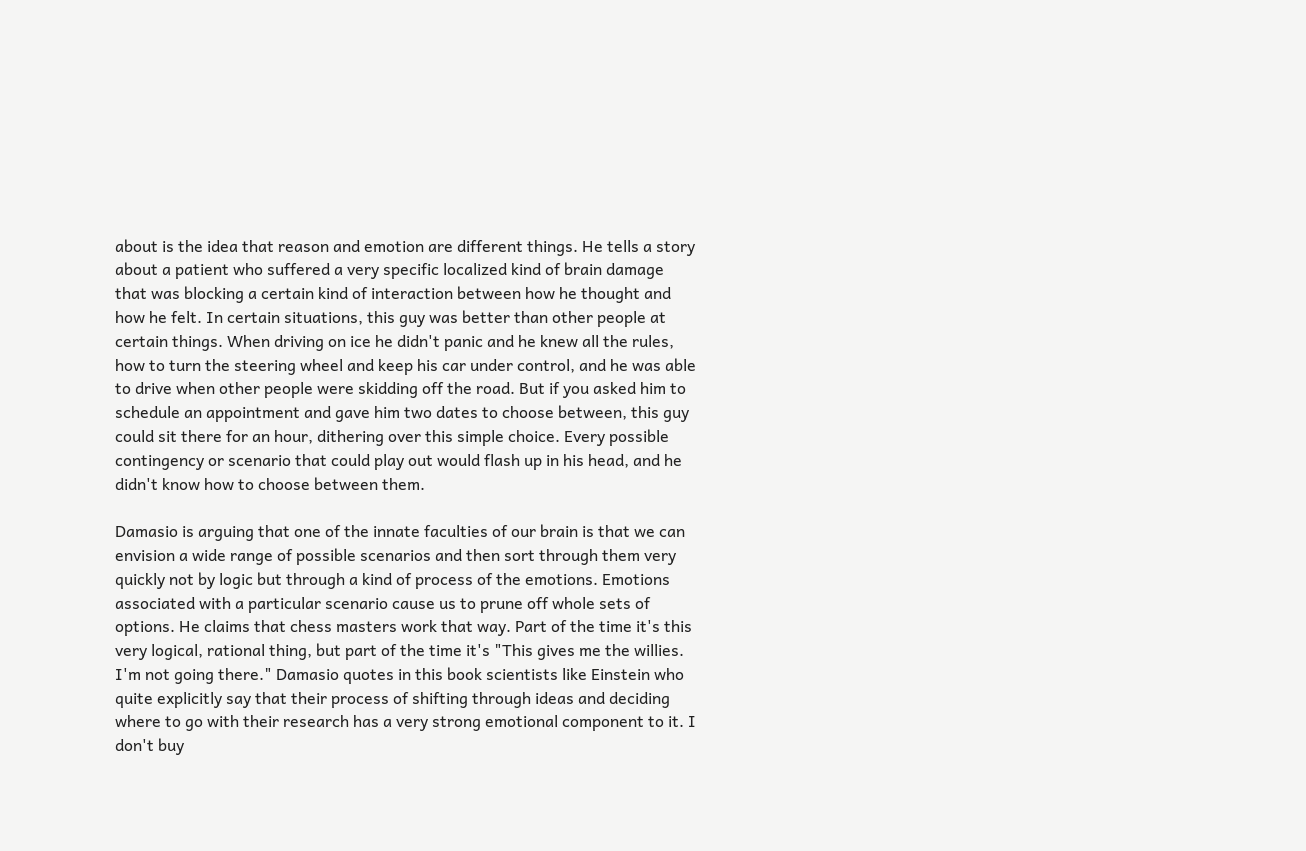about is the idea that reason and emotion are different things. He tells a story about a patient who suffered a very specific localized kind of brain damage that was blocking a certain kind of interaction between how he thought and how he felt. In certain situations, this guy was better than other people at certain things. When driving on ice he didn't panic and he knew all the rules, how to turn the steering wheel and keep his car under control, and he was able to drive when other people were skidding off the road. But if you asked him to schedule an appointment and gave him two dates to choose between, this guy could sit there for an hour, dithering over this simple choice. Every possible contingency or scenario that could play out would flash up in his head, and he didn't know how to choose between them.

Damasio is arguing that one of the innate faculties of our brain is that we can envision a wide range of possible scenarios and then sort through them very quickly not by logic but through a kind of process of the emotions. Emotions associated with a particular scenario cause us to prune off whole sets of options. He claims that chess masters work that way. Part of the time it's this very logical, rational thing, but part of the time it's "This gives me the willies. I'm not going there." Damasio quotes in this book scientists like Einstein who quite explicitly say that their process of shifting through ideas and deciding where to go with their research has a very strong emotional component to it. I don't buy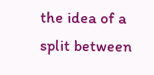the idea of a split between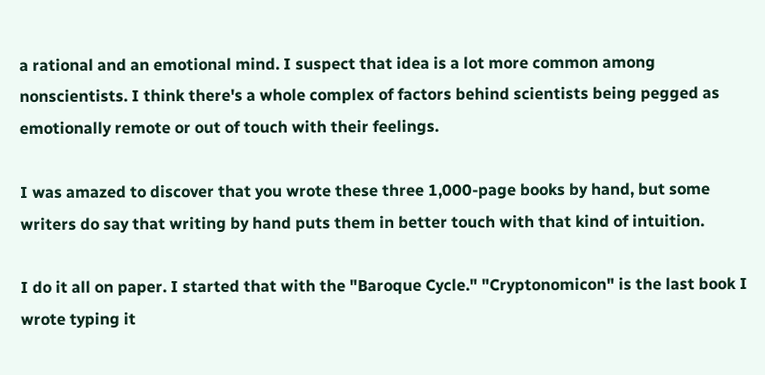a rational and an emotional mind. I suspect that idea is a lot more common among nonscientists. I think there's a whole complex of factors behind scientists being pegged as emotionally remote or out of touch with their feelings.

I was amazed to discover that you wrote these three 1,000-page books by hand, but some writers do say that writing by hand puts them in better touch with that kind of intuition.

I do it all on paper. I started that with the "Baroque Cycle." "Cryptonomicon" is the last book I wrote typing it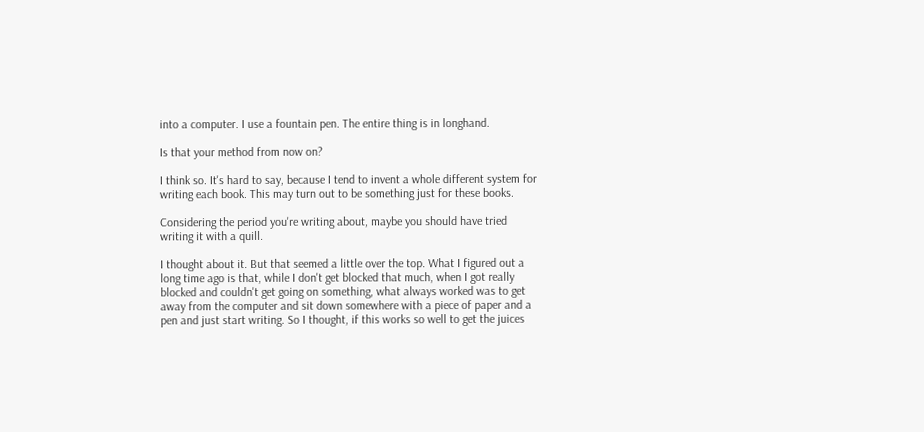into a computer. I use a fountain pen. The entire thing is in longhand.

Is that your method from now on?

I think so. It's hard to say, because I tend to invent a whole different system for writing each book. This may turn out to be something just for these books.

Considering the period you're writing about, maybe you should have tried writing it with a quill.

I thought about it. But that seemed a little over the top. What I figured out a long time ago is that, while I don't get blocked that much, when I got really blocked and couldn't get going on something, what always worked was to get away from the computer and sit down somewhere with a piece of paper and a pen and just start writing. So I thought, if this works so well to get the juices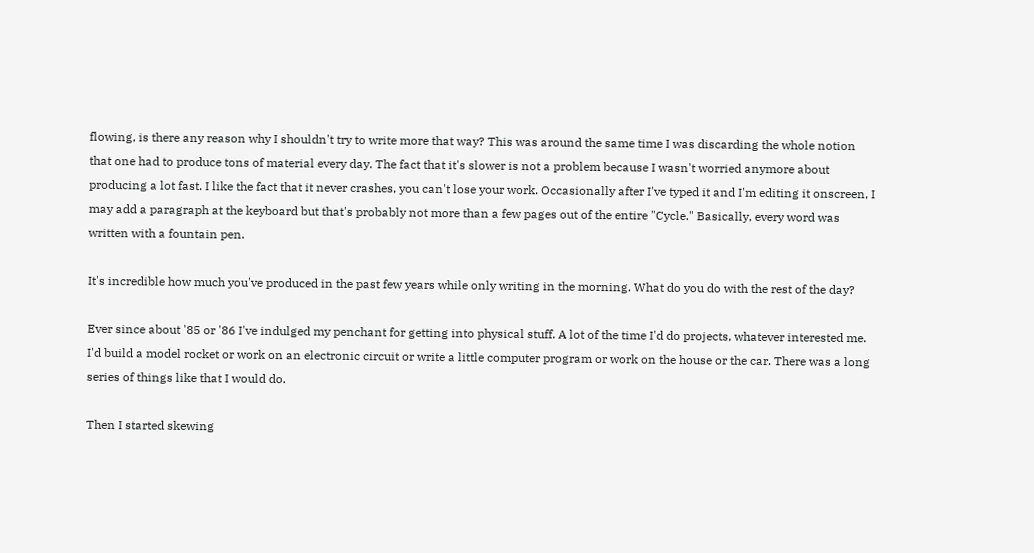flowing, is there any reason why I shouldn't try to write more that way? This was around the same time I was discarding the whole notion that one had to produce tons of material every day. The fact that it's slower is not a problem because I wasn't worried anymore about producing a lot fast. I like the fact that it never crashes, you can't lose your work. Occasionally after I've typed it and I'm editing it onscreen, I may add a paragraph at the keyboard but that's probably not more than a few pages out of the entire "Cycle." Basically, every word was written with a fountain pen.

It's incredible how much you've produced in the past few years while only writing in the morning. What do you do with the rest of the day?

Ever since about '85 or '86 I've indulged my penchant for getting into physical stuff. A lot of the time I'd do projects, whatever interested me. I'd build a model rocket or work on an electronic circuit or write a little computer program or work on the house or the car. There was a long series of things like that I would do.

Then I started skewing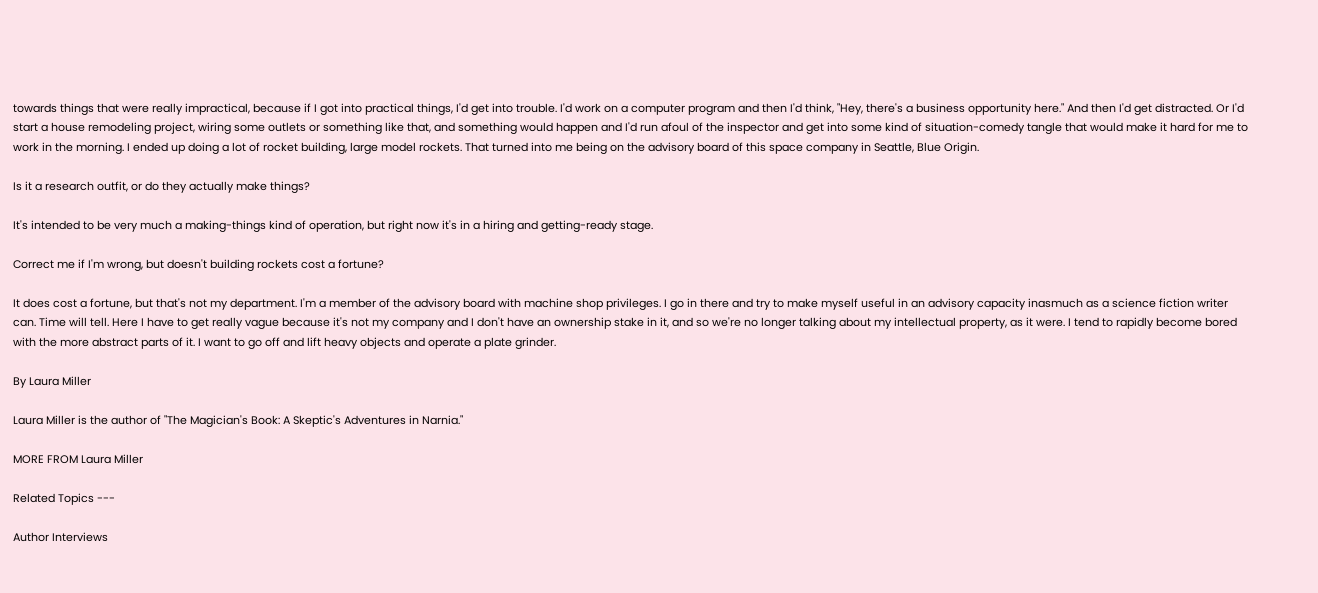towards things that were really impractical, because if I got into practical things, I'd get into trouble. I'd work on a computer program and then I'd think, "Hey, there's a business opportunity here." And then I'd get distracted. Or I'd start a house remodeling project, wiring some outlets or something like that, and something would happen and I'd run afoul of the inspector and get into some kind of situation-comedy tangle that would make it hard for me to work in the morning. I ended up doing a lot of rocket building, large model rockets. That turned into me being on the advisory board of this space company in Seattle, Blue Origin.

Is it a research outfit, or do they actually make things?

It's intended to be very much a making-things kind of operation, but right now it's in a hiring and getting-ready stage.

Correct me if I'm wrong, but doesn't building rockets cost a fortune?

It does cost a fortune, but that's not my department. I'm a member of the advisory board with machine shop privileges. I go in there and try to make myself useful in an advisory capacity inasmuch as a science fiction writer can. Time will tell. Here I have to get really vague because it's not my company and I don't have an ownership stake in it, and so we're no longer talking about my intellectual property, as it were. I tend to rapidly become bored with the more abstract parts of it. I want to go off and lift heavy objects and operate a plate grinder.

By Laura Miller

Laura Miller is the author of "The Magician's Book: A Skeptic's Adventures in Narnia."

MORE FROM Laura Miller

Related Topics ---

Author Interviews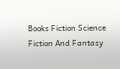Books Fiction Science Fiction And Fantasy